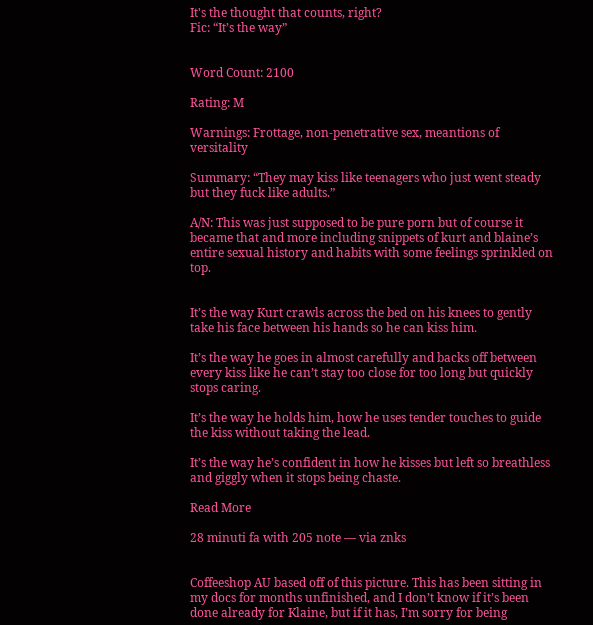It's the thought that counts, right?
Fic: “It’s the way”


Word Count: 2100

Rating: M

Warnings: Frottage, non-penetrative sex, meantions of versitality

Summary: “They may kiss like teenagers who just went steady but they fuck like adults.”

A/N: This was just supposed to be pure porn but of course it became that and more including snippets of kurt and blaine’s entire sexual history and habits with some feelings sprinkled on top.


It’s the way Kurt crawls across the bed on his knees to gently take his face between his hands so he can kiss him.

It’s the way he goes in almost carefully and backs off between every kiss like he can’t stay too close for too long but quickly stops caring.

It’s the way he holds him, how he uses tender touches to guide the kiss without taking the lead.

It’s the way he’s confident in how he kisses but left so breathless and giggly when it stops being chaste.

Read More

28 minuti fa with 205 note — via znks


Coffeeshop AU based off of this picture. This has been sitting in my docs for months unfinished, and I don’t know if it’s been done already for Klaine, but if it has, I’m sorry for being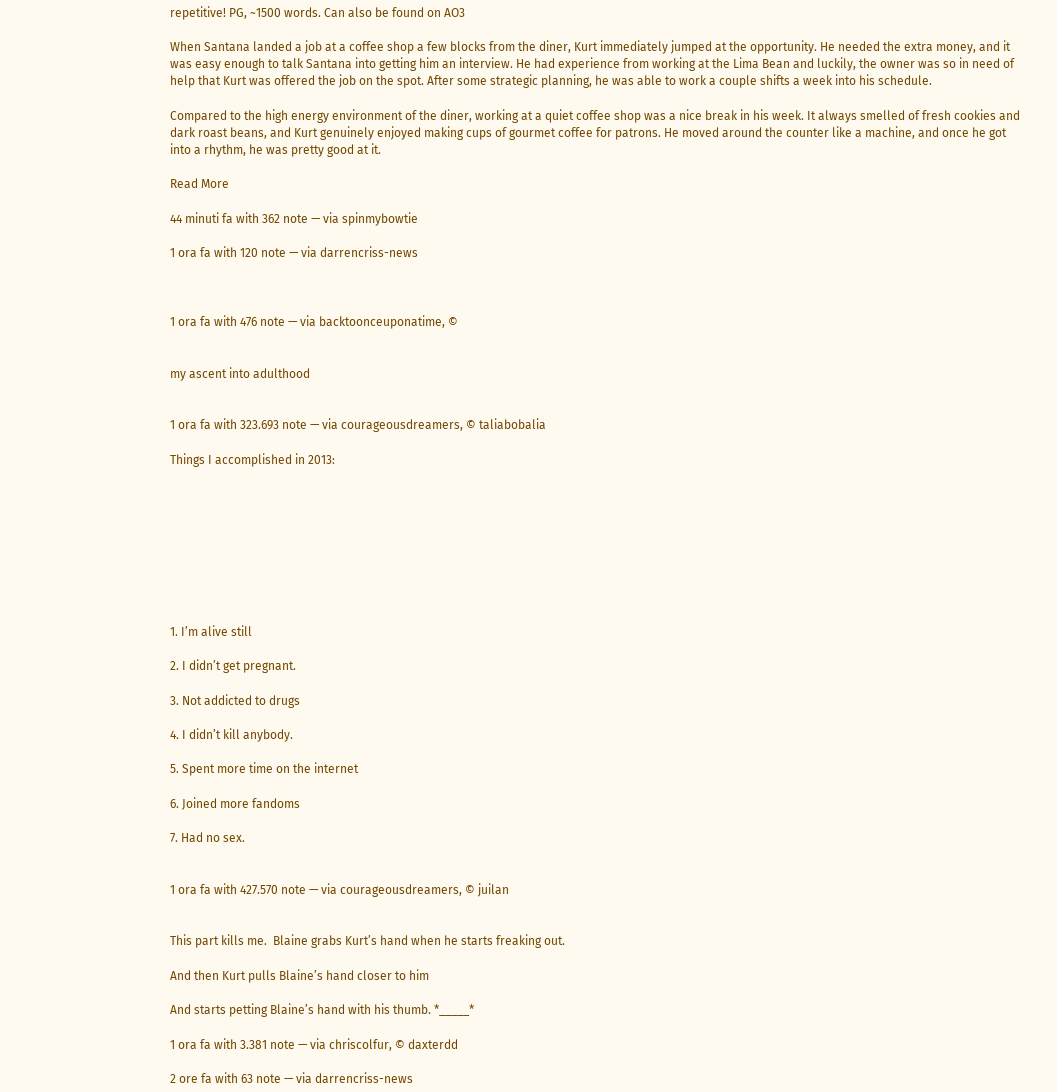repetitive! PG, ~1500 words. Can also be found on AO3

When Santana landed a job at a coffee shop a few blocks from the diner, Kurt immediately jumped at the opportunity. He needed the extra money, and it was easy enough to talk Santana into getting him an interview. He had experience from working at the Lima Bean and luckily, the owner was so in need of help that Kurt was offered the job on the spot. After some strategic planning, he was able to work a couple shifts a week into his schedule.

Compared to the high energy environment of the diner, working at a quiet coffee shop was a nice break in his week. It always smelled of fresh cookies and dark roast beans, and Kurt genuinely enjoyed making cups of gourmet coffee for patrons. He moved around the counter like a machine, and once he got into a rhythm, he was pretty good at it.

Read More

44 minuti fa with 362 note — via spinmybowtie

1 ora fa with 120 note — via darrencriss-news



1 ora fa with 476 note — via backtoonceuponatime, ©


my ascent into adulthood


1 ora fa with 323.693 note — via courageousdreamers, © taliabobalia

Things I accomplished in 2013:









1. I’m alive still

2. I didn’t get pregnant.

3. Not addicted to drugs

4. I didn’t kill anybody.

5. Spent more time on the internet

6. Joined more fandoms

7. Had no sex.


1 ora fa with 427.570 note — via courageousdreamers, © juilan


This part kills me.  Blaine grabs Kurt’s hand when he starts freaking out.

And then Kurt pulls Blaine’s hand closer to him

And starts petting Blaine’s hand with his thumb. *_____*

1 ora fa with 3.381 note — via chriscolfur, © daxterdd

2 ore fa with 63 note — via darrencriss-news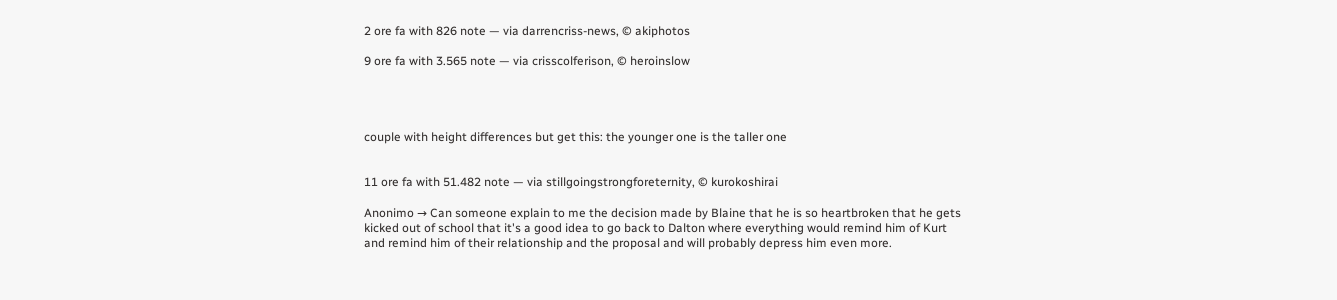2 ore fa with 826 note — via darrencriss-news, © akiphotos

9 ore fa with 3.565 note — via crisscolferison, © heroinslow




couple with height differences but get this: the younger one is the taller one


11 ore fa with 51.482 note — via stillgoingstrongforeternity, © kurokoshirai

Anonimo → Can someone explain to me the decision made by Blaine that he is so heartbroken that he gets kicked out of school that it's a good idea to go back to Dalton where everything would remind him of Kurt and remind him of their relationship and the proposal and will probably depress him even more.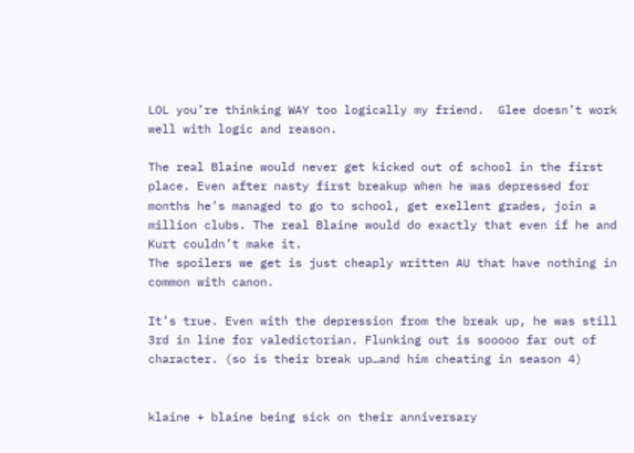LOL you’re thinking WAY too logically my friend.  Glee doesn’t work well with logic and reason.

The real Blaine would never get kicked out of school in the first place. Even after nasty first breakup when he was depressed for months he’s managed to go to school, get exellent grades, join a million clubs. The real Blaine would do exactly that even if he and Kurt couldn’t make it.
The spoilers we get is just cheaply written AU that have nothing in common with canon.

It’s true. Even with the depression from the break up, he was still 3rd in line for valedictorian. Flunking out is sooooo far out of character. (so is their break up…and him cheating in season 4)


klaine + blaine being sick on their anniversary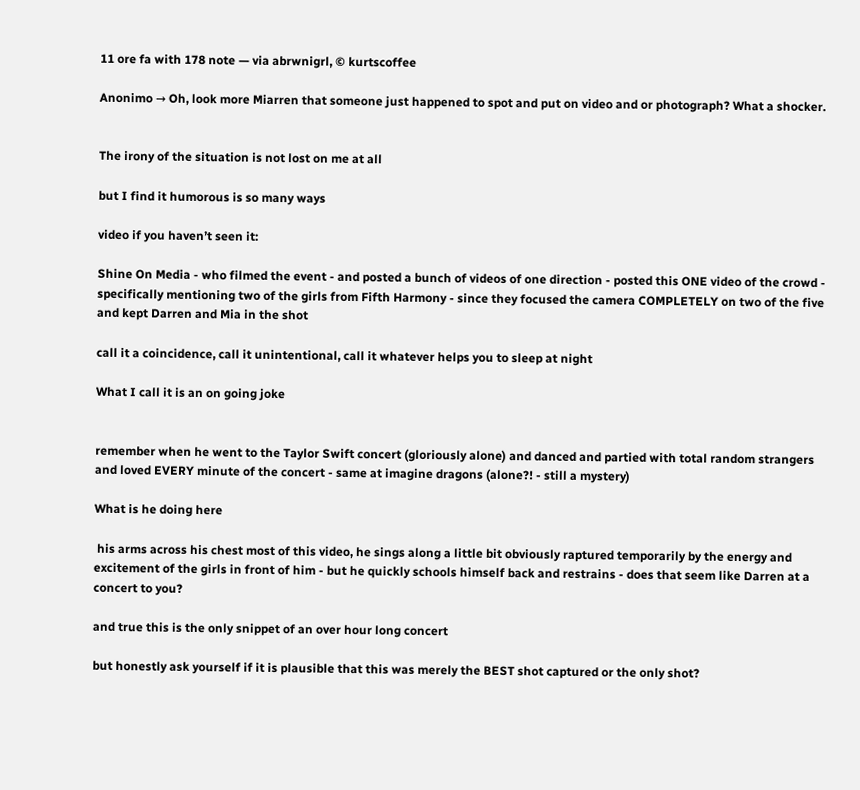11 ore fa with 178 note — via abrwnigrl, © kurtscoffee

Anonimo → Oh, look more Miarren that someone just happened to spot and put on video and or photograph? What a shocker.


The irony of the situation is not lost on me at all

but I find it humorous is so many ways

video if you haven’t seen it:

Shine On Media - who filmed the event - and posted a bunch of videos of one direction - posted this ONE video of the crowd - specifically mentioning two of the girls from Fifth Harmony - since they focused the camera COMPLETELY on two of the five and kept Darren and Mia in the shot

call it a coincidence, call it unintentional, call it whatever helps you to sleep at night

What I call it is an on going joke


remember when he went to the Taylor Swift concert (gloriously alone) and danced and partied with total random strangers and loved EVERY minute of the concert - same at imagine dragons (alone?! - still a mystery)

What is he doing here

 his arms across his chest most of this video, he sings along a little bit obviously raptured temporarily by the energy and excitement of the girls in front of him - but he quickly schools himself back and restrains - does that seem like Darren at a concert to you?

and true this is the only snippet of an over hour long concert

but honestly ask yourself if it is plausible that this was merely the BEST shot captured or the only shot?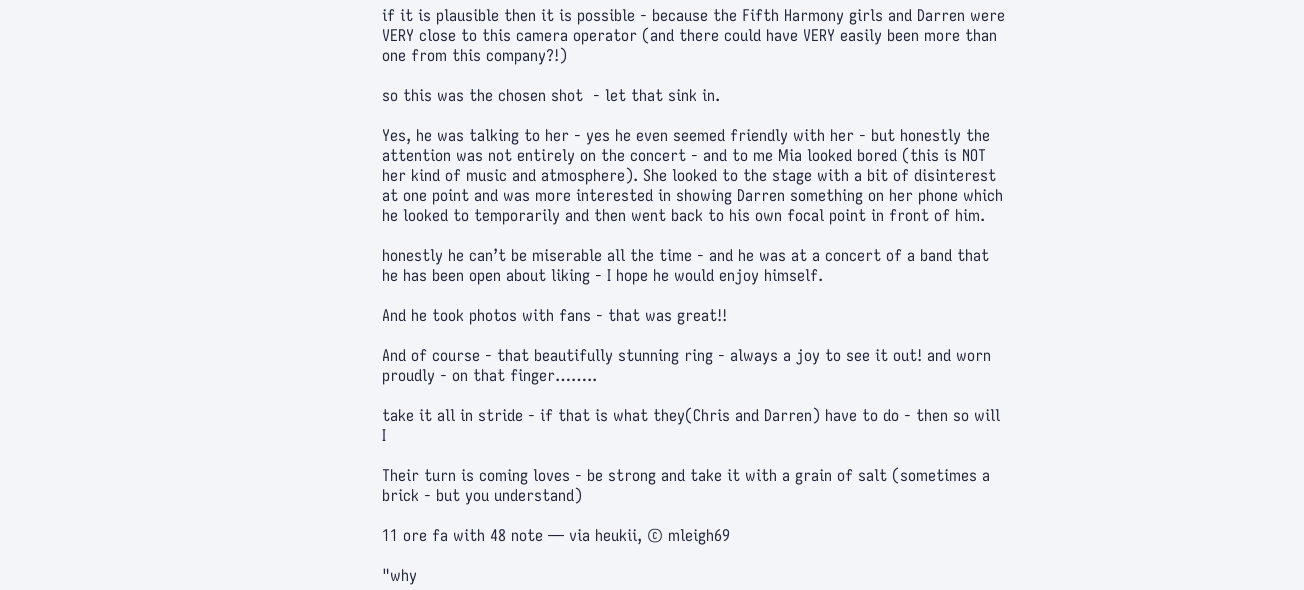if it is plausible then it is possible - because the Fifth Harmony girls and Darren were VERY close to this camera operator (and there could have VERY easily been more than one from this company?!)

so this was the chosen shot  - let that sink in.

Yes, he was talking to her - yes he even seemed friendly with her - but honestly the attention was not entirely on the concert - and to me Mia looked bored (this is NOT her kind of music and atmosphere). She looked to the stage with a bit of disinterest at one point and was more interested in showing Darren something on her phone which he looked to temporarily and then went back to his own focal point in front of him.

honestly he can’t be miserable all the time - and he was at a concert of a band that he has been open about liking - I hope he would enjoy himself.

And he took photos with fans - that was great!!

And of course - that beautifully stunning ring - always a joy to see it out! and worn proudly - on that finger……..

take it all in stride - if that is what they(Chris and Darren) have to do - then so will I

Their turn is coming loves - be strong and take it with a grain of salt (sometimes a brick - but you understand)

11 ore fa with 48 note — via heukii, © mleigh69

"why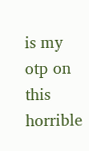is my otp on this horrible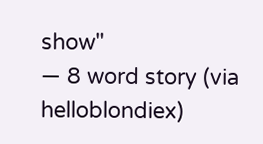show"
— 8 word story (via helloblondiex)